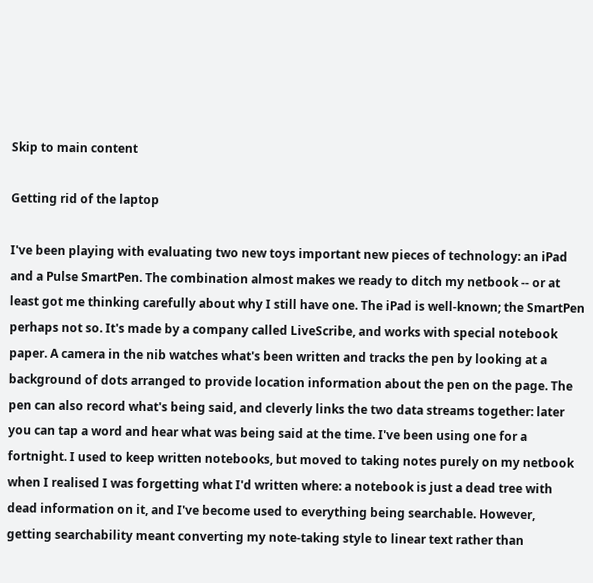Skip to main content

Getting rid of the laptop

I've been playing with evaluating two new toys important new pieces of technology: an iPad and a Pulse SmartPen. The combination almost makes we ready to ditch my netbook -- or at least got me thinking carefully about why I still have one. The iPad is well-known; the SmartPen perhaps not so. It's made by a company called LiveScribe, and works with special notebook paper. A camera in the nib watches what's been written and tracks the pen by looking at a background of dots arranged to provide location information about the pen on the page. The pen can also record what's being said, and cleverly links the two data streams together: later you can tap a word and hear what was being said at the time. I've been using one for a fortnight. I used to keep written notebooks, but moved to taking notes purely on my netbook when I realised I was forgetting what I'd written where: a notebook is just a dead tree with dead information on it, and I've become used to everything being searchable. However, getting searchability meant converting my note-taking style to linear text rather than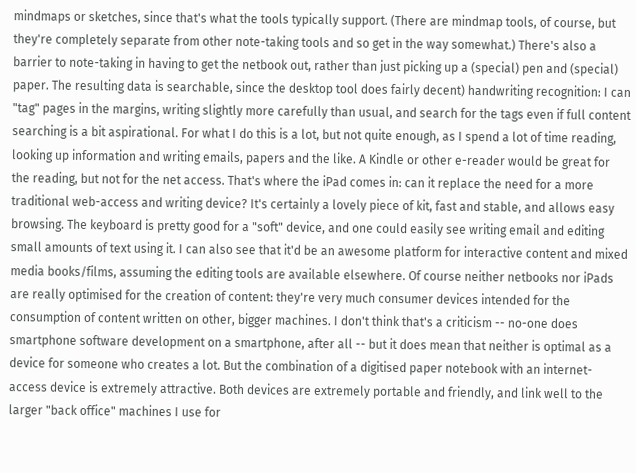mindmaps or sketches, since that's what the tools typically support. (There are mindmap tools, of course, but they're completely separate from other note-taking tools and so get in the way somewhat.) There's also a barrier to note-taking in having to get the netbook out, rather than just picking up a (special) pen and (special) paper. The resulting data is searchable, since the desktop tool does fairly decent) handwriting recognition: I can "tag" pages in the margins, writing slightly more carefully than usual, and search for the tags even if full content searching is a bit aspirational. For what I do this is a lot, but not quite enough, as I spend a lot of time reading, looking up information and writing emails, papers and the like. A Kindle or other e-reader would be great for the reading, but not for the net access. That's where the iPad comes in: can it replace the need for a more traditional web-access and writing device? It's certainly a lovely piece of kit, fast and stable, and allows easy browsing. The keyboard is pretty good for a "soft" device, and one could easily see writing email and editing small amounts of text using it. I can also see that it'd be an awesome platform for interactive content and mixed media books/films, assuming the editing tools are available elsewhere. Of course neither netbooks nor iPads are really optimised for the creation of content: they're very much consumer devices intended for the consumption of content written on other, bigger machines. I don't think that's a criticism -- no-one does smartphone software development on a smartphone, after all -- but it does mean that neither is optimal as a device for someone who creates a lot. But the combination of a digitised paper notebook with an internet-access device is extremely attractive. Both devices are extremely portable and friendly, and link well to the larger "back office" machines I use for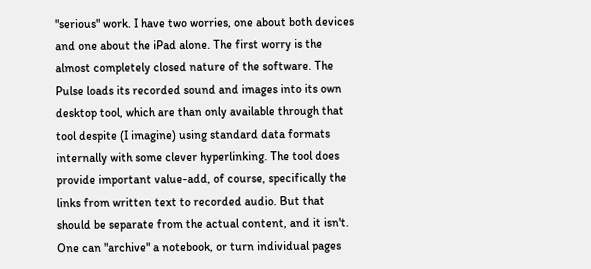"serious" work. I have two worries, one about both devices and one about the iPad alone. The first worry is the almost completely closed nature of the software. The Pulse loads its recorded sound and images into its own desktop tool, which are than only available through that tool despite (I imagine) using standard data formats internally with some clever hyperlinking. The tool does provide important value-add, of course, specifically the links from written text to recorded audio. But that should be separate from the actual content, and it isn't. One can "archive" a notebook, or turn individual pages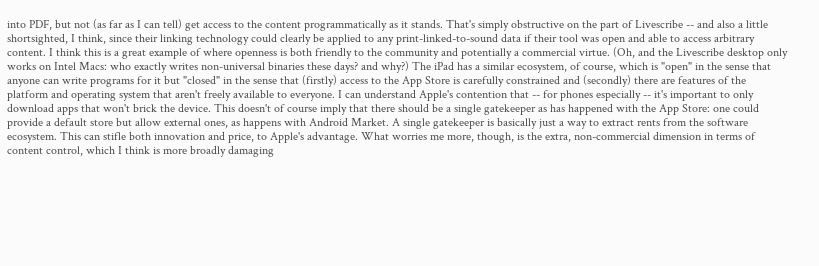into PDF, but not (as far as I can tell) get access to the content programmatically as it stands. That's simply obstructive on the part of Livescribe -- and also a little shortsighted, I think, since their linking technology could clearly be applied to any print-linked-to-sound data if their tool was open and able to access arbitrary content. I think this is a great example of where openness is both friendly to the community and potentially a commercial virtue. (Oh, and the Livescribe desktop only works on Intel Macs: who exactly writes non-universal binaries these days? and why?) The iPad has a similar ecosystem, of course, which is "open" in the sense that anyone can write programs for it but "closed" in the sense that (firstly) access to the App Store is carefully constrained and (secondly) there are features of the platform and operating system that aren't freely available to everyone. I can understand Apple's contention that -- for phones especially -- it's important to only download apps that won't brick the device. This doesn't of course imply that there should be a single gatekeeper as has happened with the App Store: one could provide a default store but allow external ones, as happens with Android Market. A single gatekeeper is basically just a way to extract rents from the software ecosystem. This can stifle both innovation and price, to Apple's advantage. What worries me more, though, is the extra, non-commercial dimension in terms of content control, which I think is more broadly damaging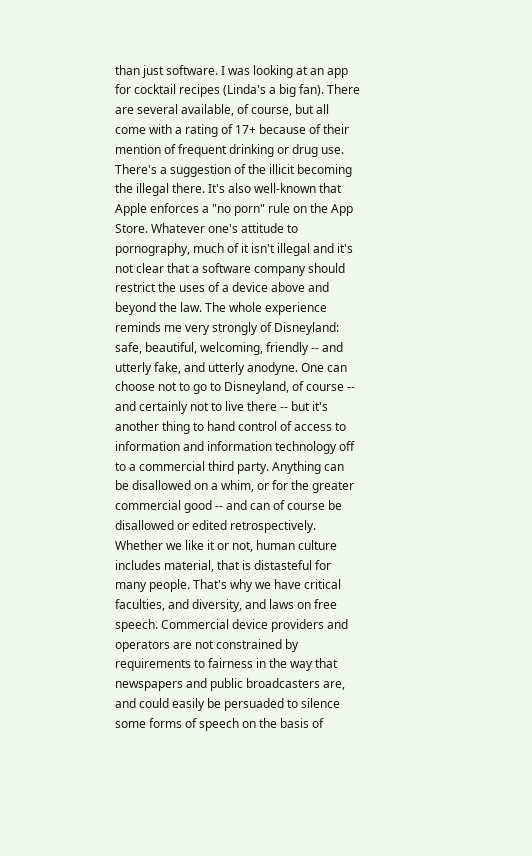than just software. I was looking at an app for cocktail recipes (Linda's a big fan). There are several available, of course, but all come with a rating of 17+ because of their mention of frequent drinking or drug use. There's a suggestion of the illicit becoming the illegal there. It's also well-known that Apple enforces a "no porn" rule on the App Store. Whatever one's attitude to pornography, much of it isn't illegal and it's not clear that a software company should restrict the uses of a device above and beyond the law. The whole experience reminds me very strongly of Disneyland: safe, beautiful, welcoming, friendly -- and utterly fake, and utterly anodyne. One can choose not to go to Disneyland, of course -- and certainly not to live there -- but it's another thing to hand control of access to information and information technology off to a commercial third party. Anything can be disallowed on a whim, or for the greater commercial good -- and can of course be disallowed or edited retrospectively. Whether we like it or not, human culture includes material, that is distasteful for many people. That's why we have critical faculties, and diversity, and laws on free speech. Commercial device providers and operators are not constrained by requirements to fairness in the way that newspapers and public broadcasters are, and could easily be persuaded to silence some forms of speech on the basis of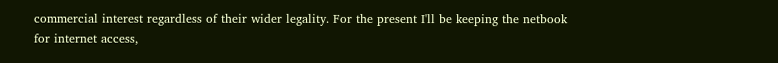commercial interest regardless of their wider legality. For the present I'll be keeping the netbook for internet access,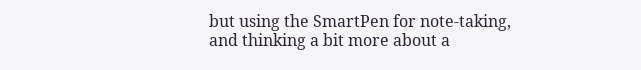but using the SmartPen for note-taking, and thinking a bit more about a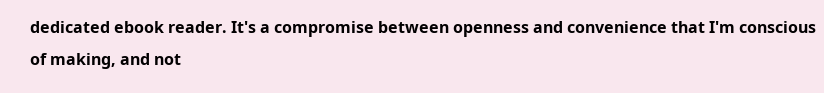dedicated ebook reader. It's a compromise between openness and convenience that I'm conscious of making, and not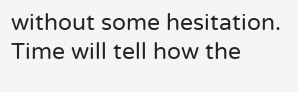without some hesitation. Time will tell how the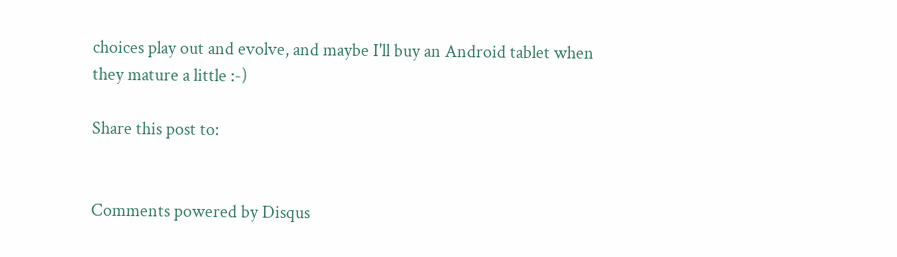choices play out and evolve, and maybe I'll buy an Android tablet when they mature a little :-)

Share this post to:


Comments powered by Disqus